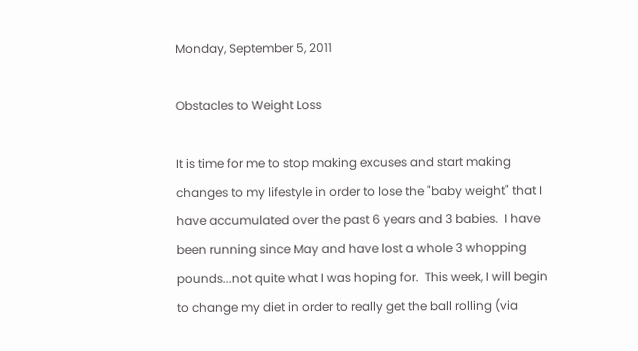Monday, September 5, 2011

Obstacles to Weight Loss

It is time for me to stop making excuses and start making changes to my lifestyle in order to lose the "baby weight" that I have accumulated over the past 6 years and 3 babies.  I have been running since May and have lost a whole 3 whopping pounds...not quite what I was hoping for.  This week, I will begin to change my diet in order to really get the ball rolling (via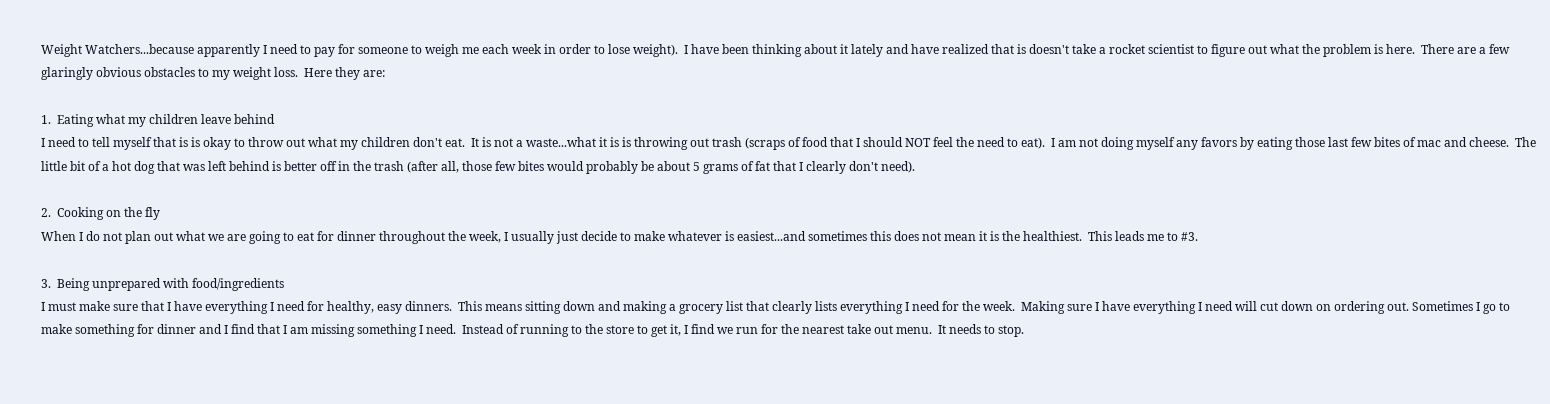Weight Watchers...because apparently I need to pay for someone to weigh me each week in order to lose weight).  I have been thinking about it lately and have realized that is doesn't take a rocket scientist to figure out what the problem is here.  There are a few glaringly obvious obstacles to my weight loss.  Here they are:

1.  Eating what my children leave behind
I need to tell myself that is is okay to throw out what my children don't eat.  It is not a waste...what it is is throwing out trash (scraps of food that I should NOT feel the need to eat).  I am not doing myself any favors by eating those last few bites of mac and cheese.  The little bit of a hot dog that was left behind is better off in the trash (after all, those few bites would probably be about 5 grams of fat that I clearly don't need).

2.  Cooking on the fly
When I do not plan out what we are going to eat for dinner throughout the week, I usually just decide to make whatever is easiest...and sometimes this does not mean it is the healthiest.  This leads me to #3.

3.  Being unprepared with food/ingredients
I must make sure that I have everything I need for healthy, easy dinners.  This means sitting down and making a grocery list that clearly lists everything I need for the week.  Making sure I have everything I need will cut down on ordering out. Sometimes I go to make something for dinner and I find that I am missing something I need.  Instead of running to the store to get it, I find we run for the nearest take out menu.  It needs to stop.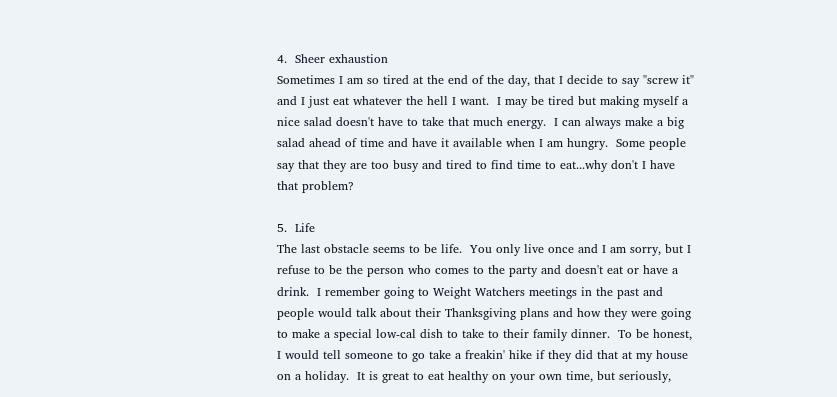4.  Sheer exhaustion
Sometimes I am so tired at the end of the day, that I decide to say "screw it" and I just eat whatever the hell I want.  I may be tired but making myself a nice salad doesn't have to take that much energy.  I can always make a big salad ahead of time and have it available when I am hungry.  Some people say that they are too busy and tired to find time to eat...why don't I have that problem?

5.  Life
The last obstacle seems to be life.  You only live once and I am sorry, but I refuse to be the person who comes to the party and doesn't eat or have a drink.  I remember going to Weight Watchers meetings in the past and people would talk about their Thanksgiving plans and how they were going to make a special low-cal dish to take to their family dinner.  To be honest, I would tell someone to go take a freakin' hike if they did that at my house on a holiday.  It is great to eat healthy on your own time, but seriously,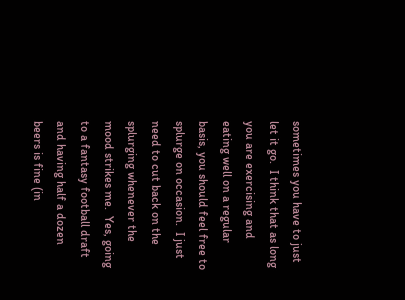sometimes you have to just let it go.  I think that as long you are exercising and eating well on a regular basis, you should feel free to splurge on occasion.  I just need to cut back on the splurging whenever the mood strikes me.  Yes, going to a fantasy football draft and having half a dozen beers is fine (in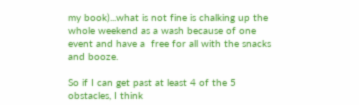my book)...what is not fine is chalking up the whole weekend as a wash because of one event and have a  free for all with the snacks and booze.

So if I can get past at least 4 of the 5 obstacles, I think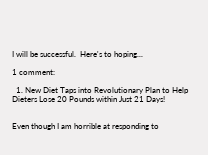I will be successful.  Here's to hoping...

1 comment:

  1. New Diet Taps into Revolutionary Plan to Help Dieters Lose 20 Pounds within Just 21 Days!


Even though I am horrible at responding to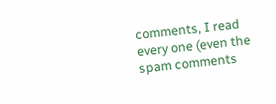comments, I read every one (even the spam comments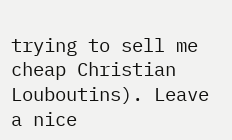trying to sell me cheap Christian Louboutins). Leave a nice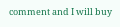comment and I will buy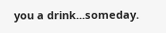you a drink...someday.